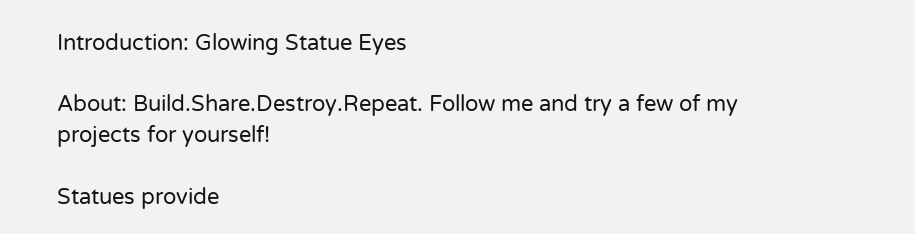Introduction: Glowing Statue Eyes

About: Build.Share.Destroy.Repeat. Follow me and try a few of my projects for yourself!

Statues provide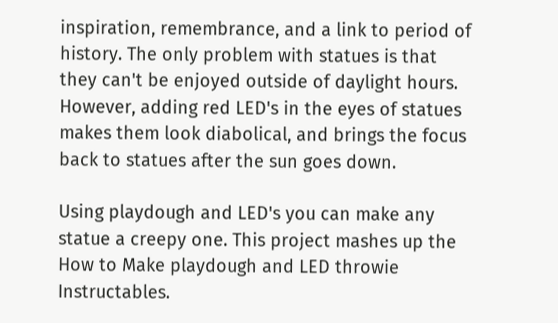inspiration, remembrance, and a link to period of history. The only problem with statues is that they can't be enjoyed outside of daylight hours. However, adding red LED's in the eyes of statues makes them look diabolical, and brings the focus back to statues after the sun goes down.

Using playdough and LED's you can make any statue a creepy one. This project mashes up the How to Make playdough and LED throwie Instructables.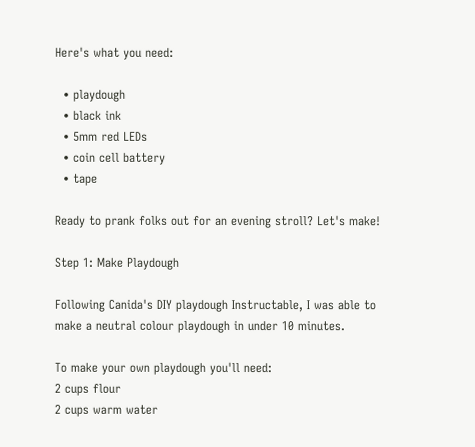Here's what you need:

  • playdough
  • black ink
  • 5mm red LEDs
  • coin cell battery
  • tape

Ready to prank folks out for an evening stroll? Let's make!

Step 1: Make Playdough

Following Canida's DIY playdough Instructable, I was able to make a neutral colour playdough in under 10 minutes.

To make your own playdough you'll need:
2 cups flour
2 cups warm water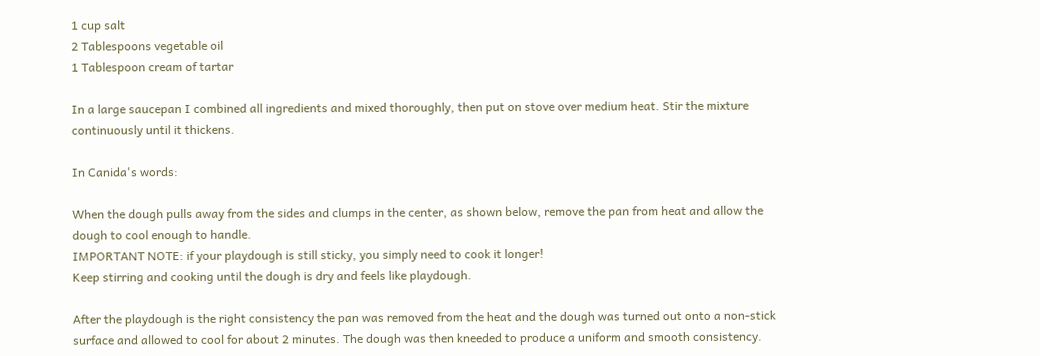1 cup salt
2 Tablespoons vegetable oil
1 Tablespoon cream of tartar

In a large saucepan I combined all ingredients and mixed thoroughly, then put on stove over medium heat. Stir the mixture continuously until it thickens.

In Canida's words:

When the dough pulls away from the sides and clumps in the center, as shown below, remove the pan from heat and allow the dough to cool enough to handle.
IMPORTANT NOTE: if your playdough is still sticky, you simply need to cook it longer!
Keep stirring and cooking until the dough is dry and feels like playdough.

After the playdough is the right consistency the pan was removed from the heat and the dough was turned out onto a non-stick surface and allowed to cool for about 2 minutes. The dough was then kneeded to produce a uniform and smooth consistency.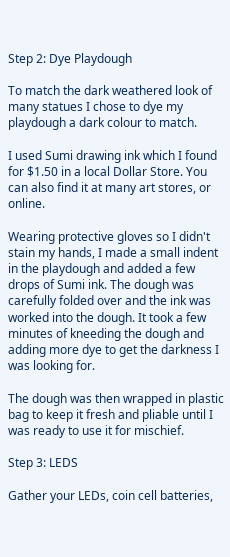Step 2: Dye Playdough

To match the dark weathered look of many statues I chose to dye my playdough a dark colour to match.

I used Sumi drawing ink which I found for $1.50 in a local Dollar Store. You can also find it at many art stores, or online.

Wearing protective gloves so I didn't stain my hands, I made a small indent in the playdough and added a few drops of Sumi ink. The dough was carefully folded over and the ink was worked into the dough. It took a few minutes of kneeding the dough and adding more dye to get the darkness I was looking for.

The dough was then wrapped in plastic bag to keep it fresh and pliable until I was ready to use it for mischief.

Step 3: LEDS

Gather your LEDs, coin cell batteries,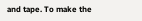and tape. To make the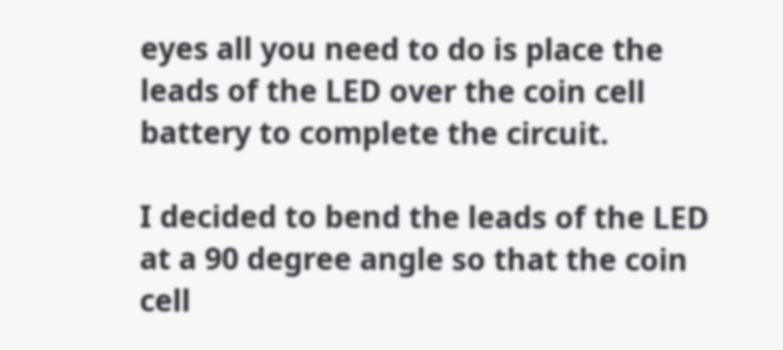eyes all you need to do is place the leads of the LED over the coin cell battery to complete the circuit.

I decided to bend the leads of the LED at a 90 degree angle so that the coin cell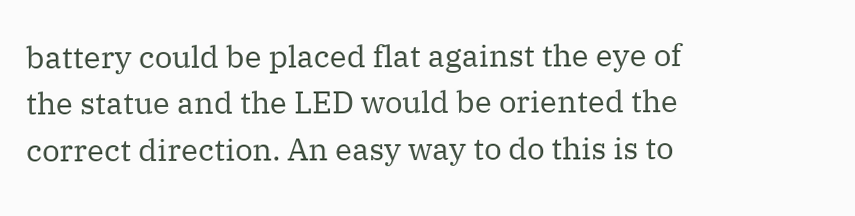battery could be placed flat against the eye of the statue and the LED would be oriented the correct direction. An easy way to do this is to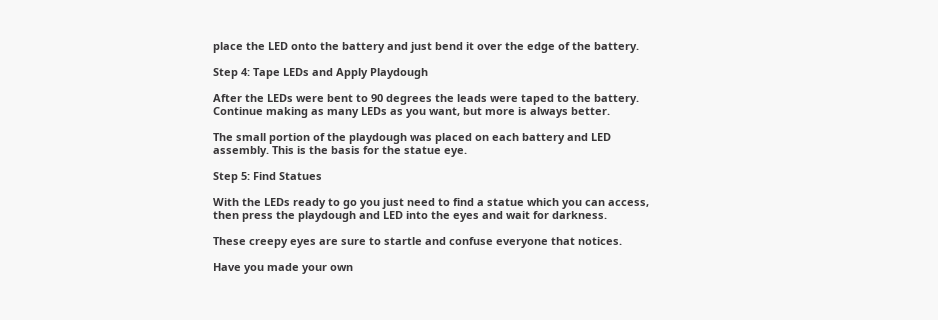place the LED onto the battery and just bend it over the edge of the battery.

Step 4: Tape LEDs and Apply Playdough

After the LEDs were bent to 90 degrees the leads were taped to the battery. Continue making as many LEDs as you want, but more is always better.

The small portion of the playdough was placed on each battery and LED assembly. This is the basis for the statue eye.

Step 5: Find Statues

With the LEDs ready to go you just need to find a statue which you can access, then press the playdough and LED into the eyes and wait for darkness.

These creepy eyes are sure to startle and confuse everyone that notices.

Have you made your own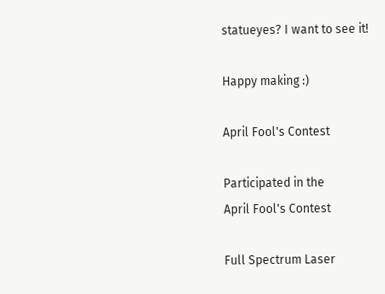statueyes? I want to see it!

Happy making :)

April Fool's Contest

Participated in the
April Fool's Contest

Full Spectrum Laser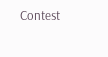Contest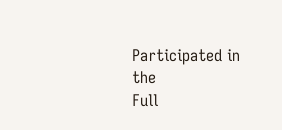Participated in the
Full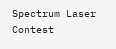Spectrum Laser Contest